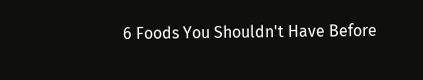6 Foods You Shouldn't Have Before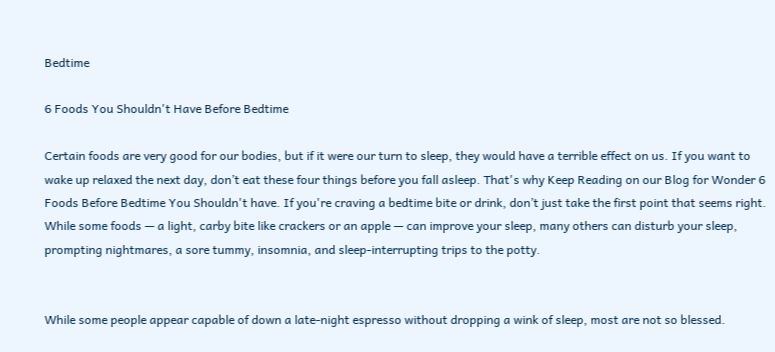Bedtime

6 Foods You Shouldn't Have Before Bedtime

Certain foods are very good for our bodies, but if it were our turn to sleep, they would have a terrible effect on us. If you want to wake up relaxed the next day, don’t eat these four things before you fall asleep. That's why Keep Reading on our Blog for Wonder 6 Foods Before Bedtime You Shouldn't have. If you're craving a bedtime bite or drink, don’t just take the first point that seems right. While some foods — a light, carby bite like crackers or an apple — can improve your sleep, many others can disturb your sleep, prompting nightmares, a sore tummy, insomnia, and sleep-interrupting trips to the potty.


While some people appear capable of down a late-night espresso without dropping a wink of sleep, most are not so blessed.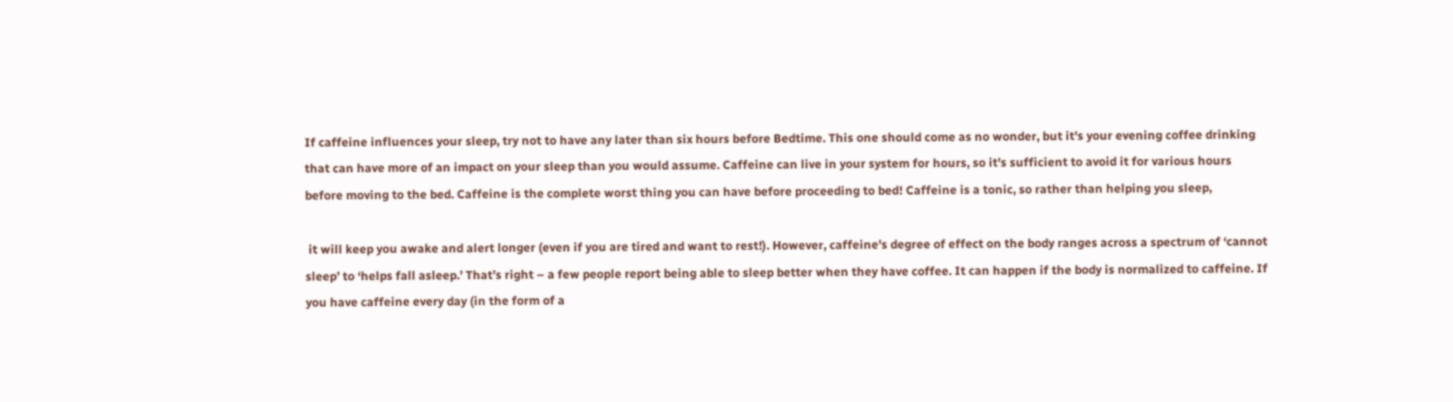If caffeine influences your sleep, try not to have any later than six hours before Bedtime. This one should come as no wonder, but it's your evening coffee drinking that can have more of an impact on your sleep than you would assume. Caffeine can live in your system for hours, so it's sufficient to avoid it for various hours before moving to the bed. Caffeine is the complete worst thing you can have before proceeding to bed! Caffeine is a tonic, so rather than helping you sleep,

 it will keep you awake and alert longer (even if you are tired and want to rest!). However, caffeine's degree of effect on the body ranges across a spectrum of ‘cannot sleep’ to ‘helps fall asleep.’ That’s right – a few people report being able to sleep better when they have coffee. It can happen if the body is normalized to caffeine. If you have caffeine every day (in the form of a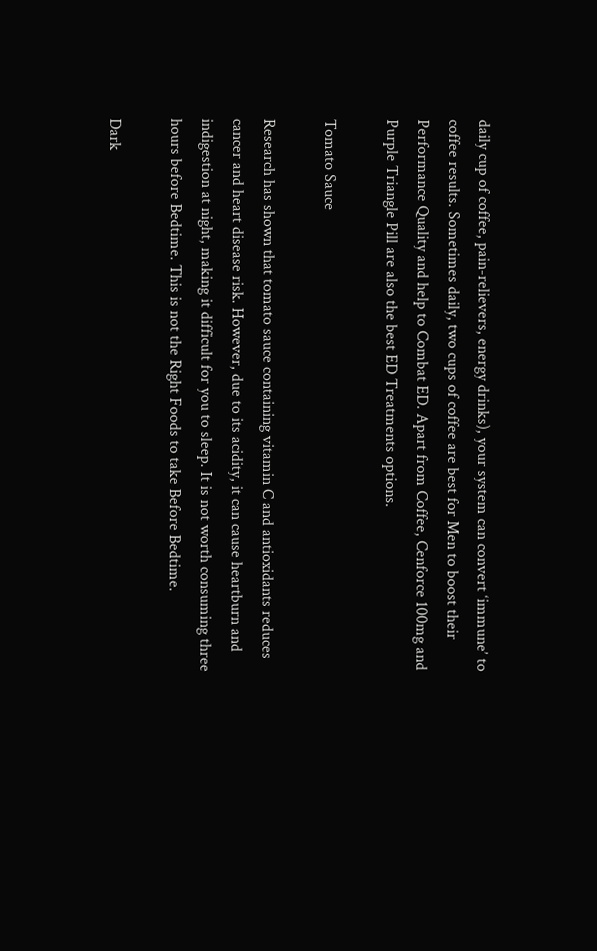daily cup of coffee, pain-relievers, energy drinks), your system can convert ‘immune’ to coffee results. Sometimes daily, two cups of coffee are best for Men to boost their Performance Quality and help to Combat ED. Apart from Coffee, Cenforce 100mg and Purple Triangle Pill are also the best ED Treatments options.

Tomato Sauce

Research has shown that tomato sauce containing vitamin C and antioxidants reduces cancer and heart disease risk. However, due to its acidity, it can cause heartburn and indigestion at night, making it difficult for you to sleep. It is not worth consuming three hours before Bedtime. This is not the Right Foods to take Before Bedtime.

Dark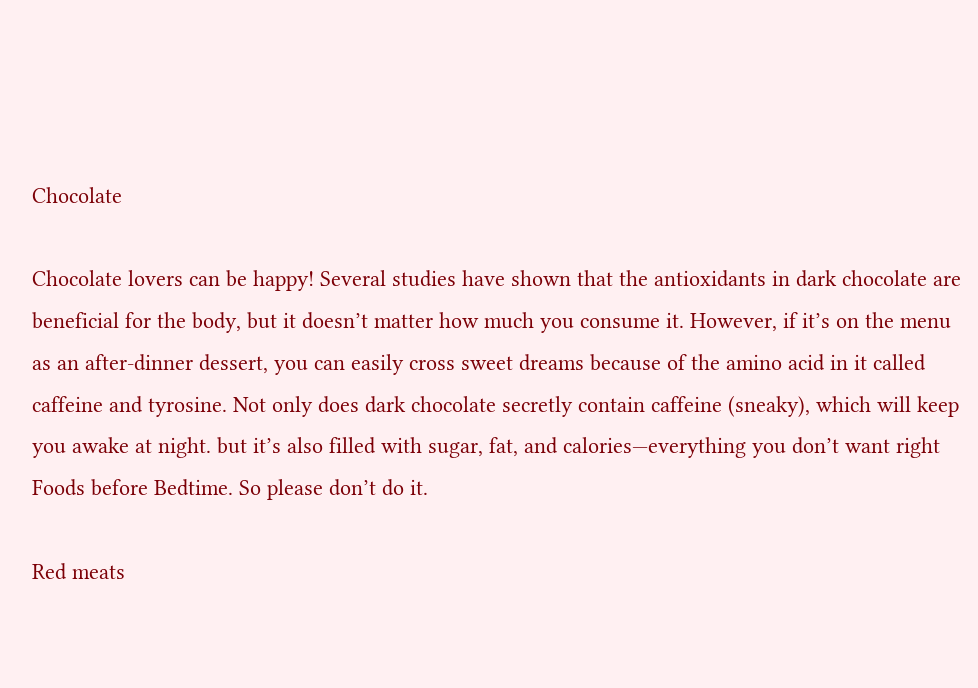Chocolate

Chocolate lovers can be happy! Several studies have shown that the antioxidants in dark chocolate are beneficial for the body, but it doesn’t matter how much you consume it. However, if it’s on the menu as an after-dinner dessert, you can easily cross sweet dreams because of the amino acid in it called caffeine and tyrosine. Not only does dark chocolate secretly contain caffeine (sneaky), which will keep you awake at night. but it’s also filled with sugar, fat, and calories—everything you don’t want right Foods before Bedtime. So please don’t do it.

Red meats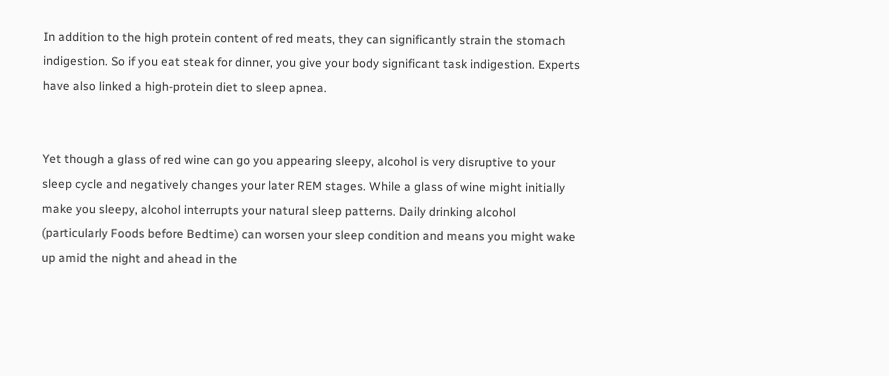In addition to the high protein content of red meats, they can significantly strain the stomach indigestion. So if you eat steak for dinner, you give your body significant task indigestion. Experts have also linked a high-protein diet to sleep apnea.


Yet though a glass of red wine can go you appearing sleepy, alcohol is very disruptive to your sleep cycle and negatively changes your later REM stages. While a glass of wine might initially make you sleepy, alcohol interrupts your natural sleep patterns. Daily drinking alcohol (particularly Foods before Bedtime) can worsen your sleep condition and means you might wake up amid the night and ahead in the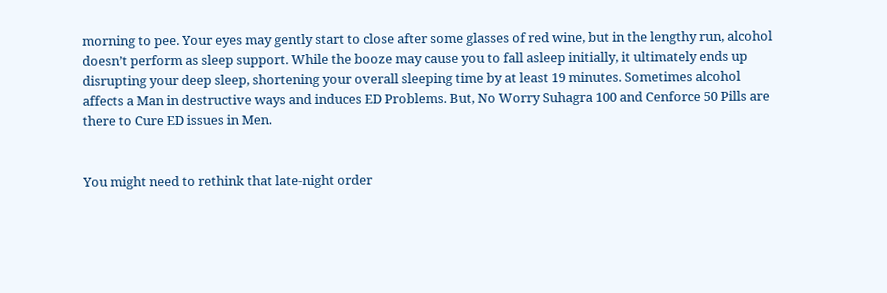morning to pee. Your eyes may gently start to close after some glasses of red wine, but in the lengthy run, alcohol doesn’t perform as sleep support. While the booze may cause you to fall asleep initially, it ultimately ends up disrupting your deep sleep, shortening your overall sleeping time by at least 19 minutes. Sometimes alcohol affects a Man in destructive ways and induces ED Problems. But, No Worry Suhagra 100 and Cenforce 50 Pills are there to Cure ED issues in Men.


You might need to rethink that late-night order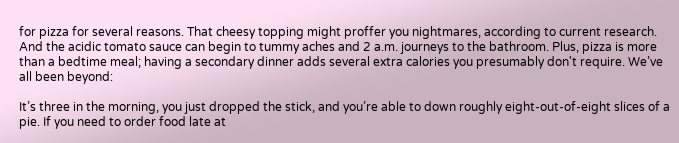for pizza for several reasons. That cheesy topping might proffer you nightmares, according to current research. And the acidic tomato sauce can begin to tummy aches and 2 a.m. journeys to the bathroom. Plus, pizza is more than a bedtime meal; having a secondary dinner adds several extra calories you presumably don't require. We’ve all been beyond:

It’s three in the morning, you just dropped the stick, and you’re able to down roughly eight-out-of-eight slices of a pie. If you need to order food late at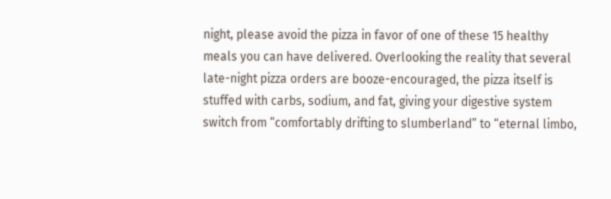night, please avoid the pizza in favor of one of these 15 healthy meals you can have delivered. Overlooking the reality that several late-night pizza orders are booze-encouraged, the pizza itself is stuffed with carbs, sodium, and fat, giving your digestive system switch from “comfortably drifting to slumberland” to “eternal limbo,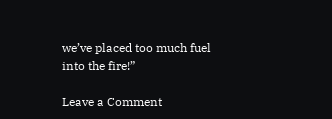we’ve placed too much fuel into the fire!”

Leave a Comment